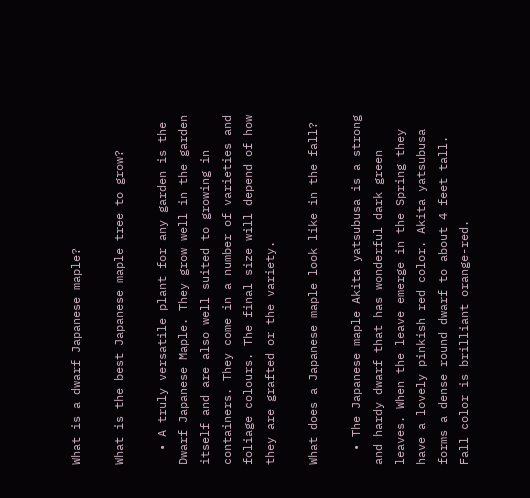What is a dwarf Japanese maple?

What is the best Japanese maple tree to grow?

  • A truly versatile plant for any garden is the Dwarf Japanese Maple. They grow well in the garden itself and are also well suited to growing in containers. They come in a number of varieties and foliage colours. The final size will depend of how they are grafted or the variety.

What does a Japanese maple look like in the fall?

  • The Japanese maple Akita yatsubusa is a strong and hardy dwarf that has wonderful dark green leaves. When the leave emerge in the Spring they have a lovely pinkish red color. Akita yatsubusa forms a dense round dwarf to about 4 feet tall. Fall color is brilliant orange-red.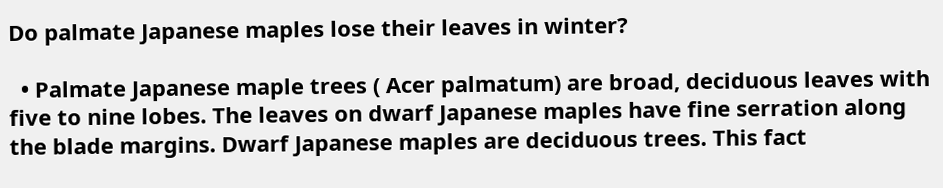Do palmate Japanese maples lose their leaves in winter?

  • Palmate Japanese maple trees ( Acer palmatum) are broad, deciduous leaves with five to nine lobes. The leaves on dwarf Japanese maples have fine serration along the blade margins. Dwarf Japanese maples are deciduous trees. This fact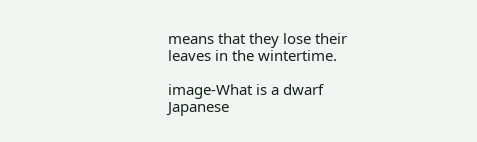means that they lose their leaves in the wintertime.

image-What is a dwarf Japanese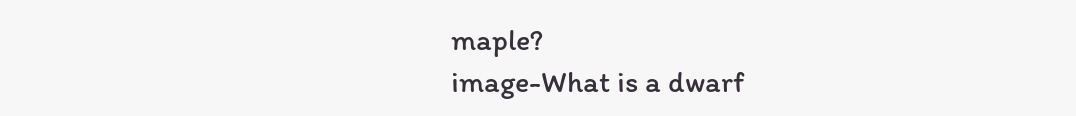maple?
image-What is a dwarf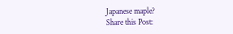Japanese maple?
Share this Post: